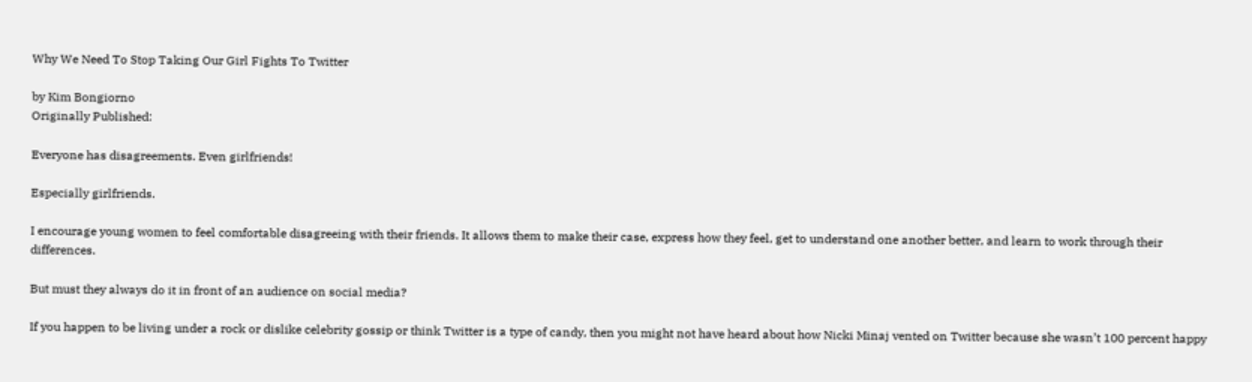Why We Need To Stop Taking Our Girl Fights To Twitter

by Kim Bongiorno
Originally Published:

Everyone has disagreements. Even girlfriends!

Especially girlfriends.

I encourage young women to feel comfortable disagreeing with their friends. It allows them to make their case, express how they feel, get to understand one another better, and learn to work through their differences.

But must they always do it in front of an audience on social media?

If you happen to be living under a rock or dislike celebrity gossip or think Twitter is a type of candy, then you might not have heard about how Nicki Minaj vented on Twitter because she wasn’t 100 percent happy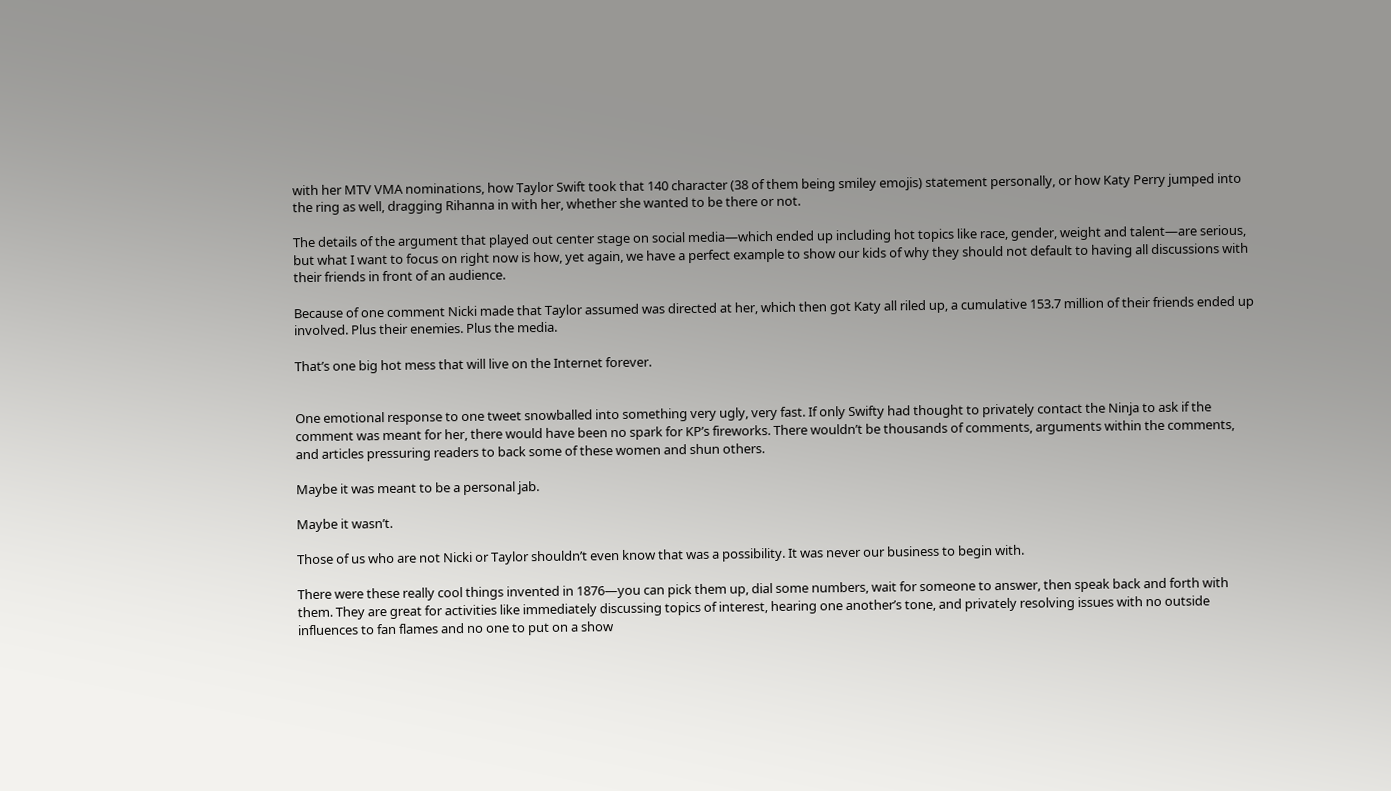with her MTV VMA nominations, how Taylor Swift took that 140 character (38 of them being smiley emojis) statement personally, or how Katy Perry jumped into the ring as well, dragging Rihanna in with her, whether she wanted to be there or not.

The details of the argument that played out center stage on social media—which ended up including hot topics like race, gender, weight and talent—are serious, but what I want to focus on right now is how, yet again, we have a perfect example to show our kids of why they should not default to having all discussions with their friends in front of an audience.

Because of one comment Nicki made that Taylor assumed was directed at her, which then got Katy all riled up, a cumulative 153.7 million of their friends ended up involved. Plus their enemies. Plus the media.

That’s one big hot mess that will live on the Internet forever.


One emotional response to one tweet snowballed into something very ugly, very fast. If only Swifty had thought to privately contact the Ninja to ask if the comment was meant for her, there would have been no spark for KP’s fireworks. There wouldn’t be thousands of comments, arguments within the comments, and articles pressuring readers to back some of these women and shun others.

Maybe it was meant to be a personal jab.

Maybe it wasn’t.

Those of us who are not Nicki or Taylor shouldn’t even know that was a possibility. It was never our business to begin with.

There were these really cool things invented in 1876—you can pick them up, dial some numbers, wait for someone to answer, then speak back and forth with them. They are great for activities like immediately discussing topics of interest, hearing one another’s tone, and privately resolving issues with no outside influences to fan flames and no one to put on a show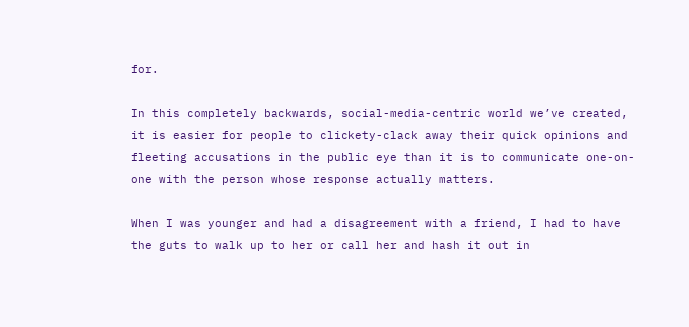for.

In this completely backwards, social-media-centric world we’ve created, it is easier for people to clickety-clack away their quick opinions and fleeting accusations in the public eye than it is to communicate one-on-one with the person whose response actually matters.

When I was younger and had a disagreement with a friend, I had to have the guts to walk up to her or call her and hash it out in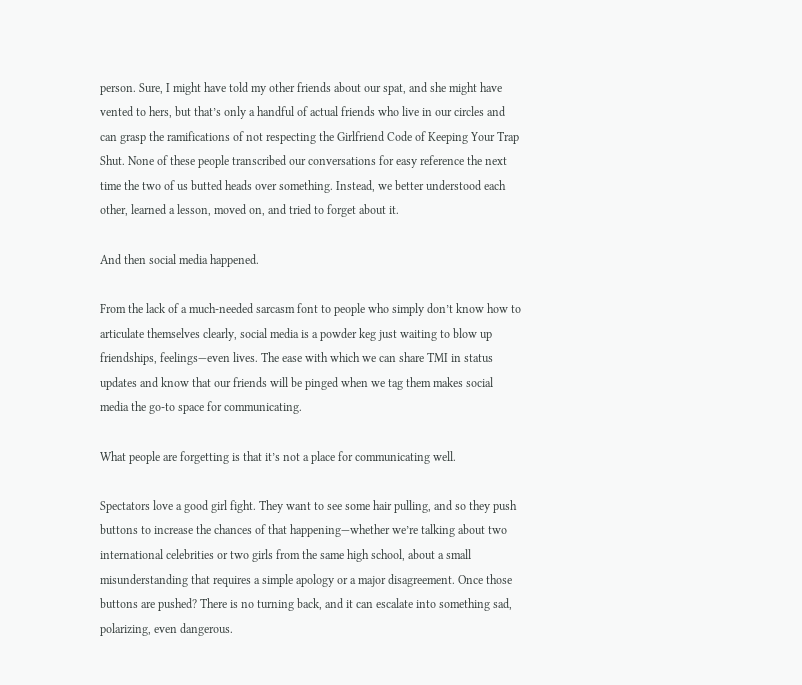person. Sure, I might have told my other friends about our spat, and she might have vented to hers, but that’s only a handful of actual friends who live in our circles and can grasp the ramifications of not respecting the Girlfriend Code of Keeping Your Trap Shut. None of these people transcribed our conversations for easy reference the next time the two of us butted heads over something. Instead, we better understood each other, learned a lesson, moved on, and tried to forget about it.

And then social media happened.

From the lack of a much-needed sarcasm font to people who simply don’t know how to articulate themselves clearly, social media is a powder keg just waiting to blow up friendships, feelings—even lives. The ease with which we can share TMI in status updates and know that our friends will be pinged when we tag them makes social media the go-to space for communicating.

What people are forgetting is that it’s not a place for communicating well.

Spectators love a good girl fight. They want to see some hair pulling, and so they push buttons to increase the chances of that happening—whether we’re talking about two international celebrities or two girls from the same high school, about a small misunderstanding that requires a simple apology or a major disagreement. Once those buttons are pushed? There is no turning back, and it can escalate into something sad, polarizing, even dangerous.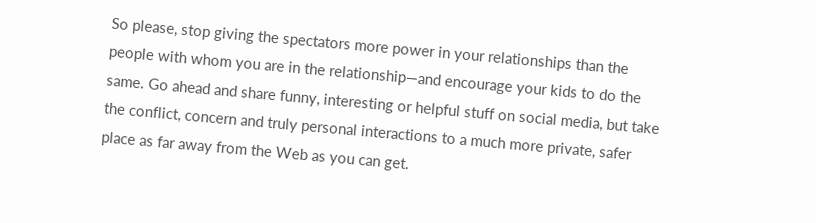So please, stop giving the spectators more power in your relationships than the people with whom you are in the relationship—and encourage your kids to do the same. Go ahead and share funny, interesting or helpful stuff on social media, but take the conflict, concern and truly personal interactions to a much more private, safer place as far away from the Web as you can get.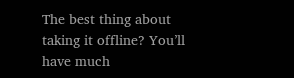The best thing about taking it offline? You’ll have much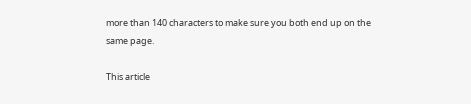more than 140 characters to make sure you both end up on the same page.

This article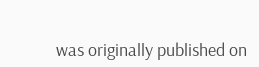was originally published on